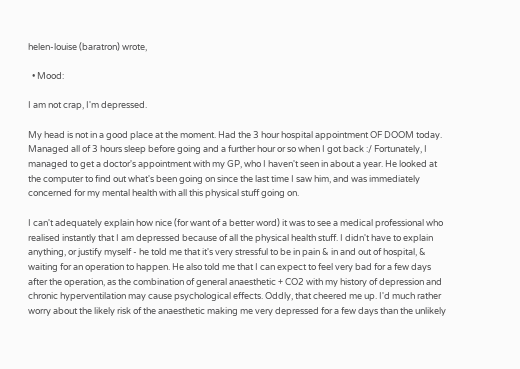helen-louise (baratron) wrote,

  • Mood:

I am not crap, I'm depressed.

My head is not in a good place at the moment. Had the 3 hour hospital appointment OF DOOM today. Managed all of 3 hours sleep before going and a further hour or so when I got back :/ Fortunately, I managed to get a doctor's appointment with my GP, who I haven't seen in about a year. He looked at the computer to find out what's been going on since the last time I saw him, and was immediately concerned for my mental health with all this physical stuff going on.

I can't adequately explain how nice (for want of a better word) it was to see a medical professional who realised instantly that I am depressed because of all the physical health stuff. I didn't have to explain anything, or justify myself - he told me that it's very stressful to be in pain & in and out of hospital, & waiting for an operation to happen. He also told me that I can expect to feel very bad for a few days after the operation, as the combination of general anaesthetic + CO2 with my history of depression and chronic hyperventilation may cause psychological effects. Oddly, that cheered me up. I'd much rather worry about the likely risk of the anaesthetic making me very depressed for a few days than the unlikely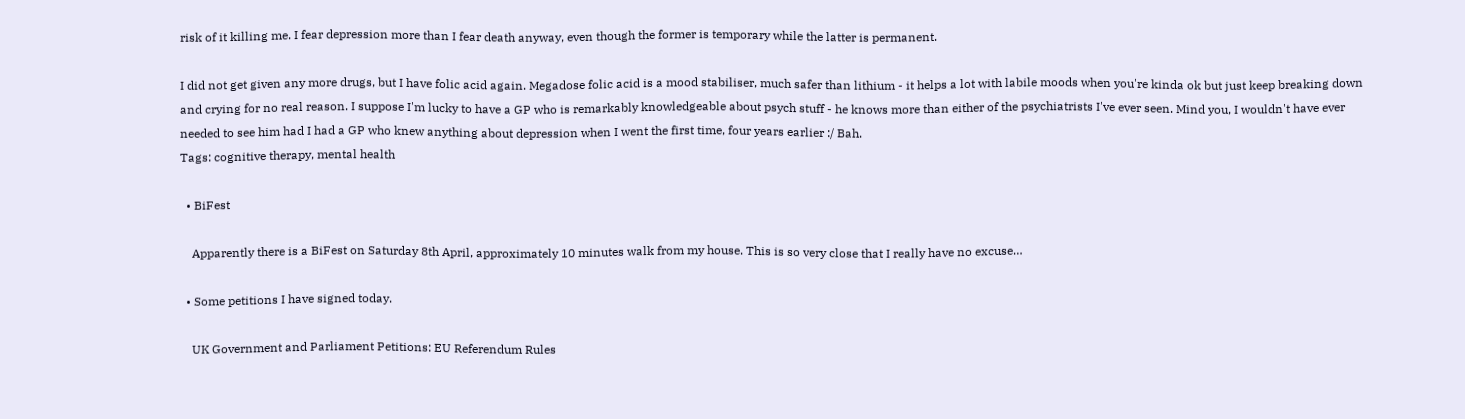risk of it killing me. I fear depression more than I fear death anyway, even though the former is temporary while the latter is permanent.

I did not get given any more drugs, but I have folic acid again. Megadose folic acid is a mood stabiliser, much safer than lithium - it helps a lot with labile moods when you're kinda ok but just keep breaking down and crying for no real reason. I suppose I'm lucky to have a GP who is remarkably knowledgeable about psych stuff - he knows more than either of the psychiatrists I've ever seen. Mind you, I wouldn't have ever needed to see him had I had a GP who knew anything about depression when I went the first time, four years earlier :/ Bah.
Tags: cognitive therapy, mental health

  • BiFest

    Apparently there is a BiFest on Saturday 8th April, approximately 10 minutes walk from my house. This is so very close that I really have no excuse…

  • Some petitions I have signed today.

    UK Government and Parliament Petitions: EU Referendum Rules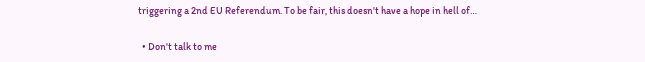triggering a 2nd EU Referendum. To be fair, this doesn't have a hope in hell of…

  • Don't talk to me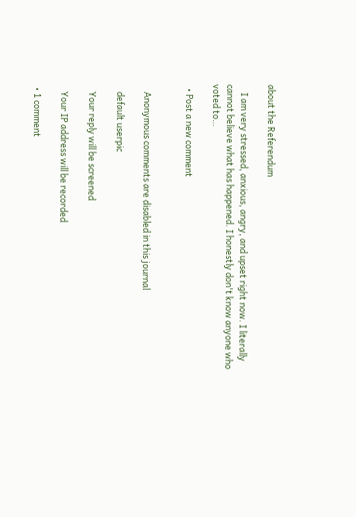about the Referendum

    I am very stressed, anxious, angry, and upset right now. I literally cannot believe what has happened. I honestly don't know anyone who voted to…

  • Post a new comment


    Anonymous comments are disabled in this journal

    default userpic

    Your reply will be screened

    Your IP address will be recorded

  • 1 comment